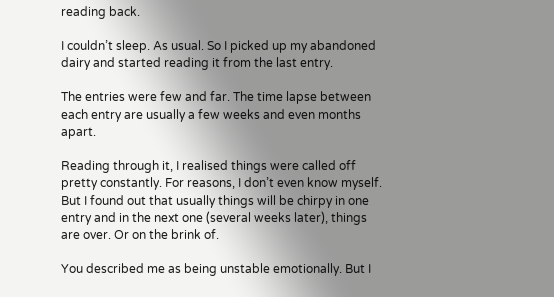reading back.

I couldn’t sleep. As usual. So I picked up my abandoned dairy and started reading it from the last entry.

The entries were few and far. The time lapse between each entry are usually a few weeks and even months apart.

Reading through it, I realised things were called off pretty constantly. For reasons, I don’t even know myself. But I found out that usually things will be chirpy in one entry and in the next one (several weeks later), things are over. Or on the brink of.

You described me as being unstable emotionally. But I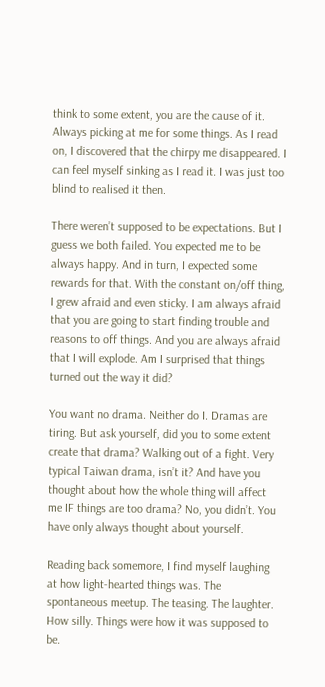think to some extent, you are the cause of it. Always picking at me for some things. As I read on, I discovered that the chirpy me disappeared. I can feel myself sinking as I read it. I was just too blind to realised it then.

There weren’t supposed to be expectations. But I guess we both failed. You expected me to be always happy. And in turn, I expected some rewards for that. With the constant on/off thing, I grew afraid and even sticky. I am always afraid that you are going to start finding trouble and reasons to off things. And you are always afraid that I will explode. Am I surprised that things turned out the way it did?

You want no drama. Neither do I. Dramas are tiring. But ask yourself, did you to some extent create that drama? Walking out of a fight. Very typical Taiwan drama, isn’t it? And have you thought about how the whole thing will affect me IF things are too drama? No, you didn’t. You have only always thought about yourself.

Reading back somemore, I find myself laughing at how light-hearted things was. The spontaneous meetup. The teasing. The laughter. How silly. Things were how it was supposed to be.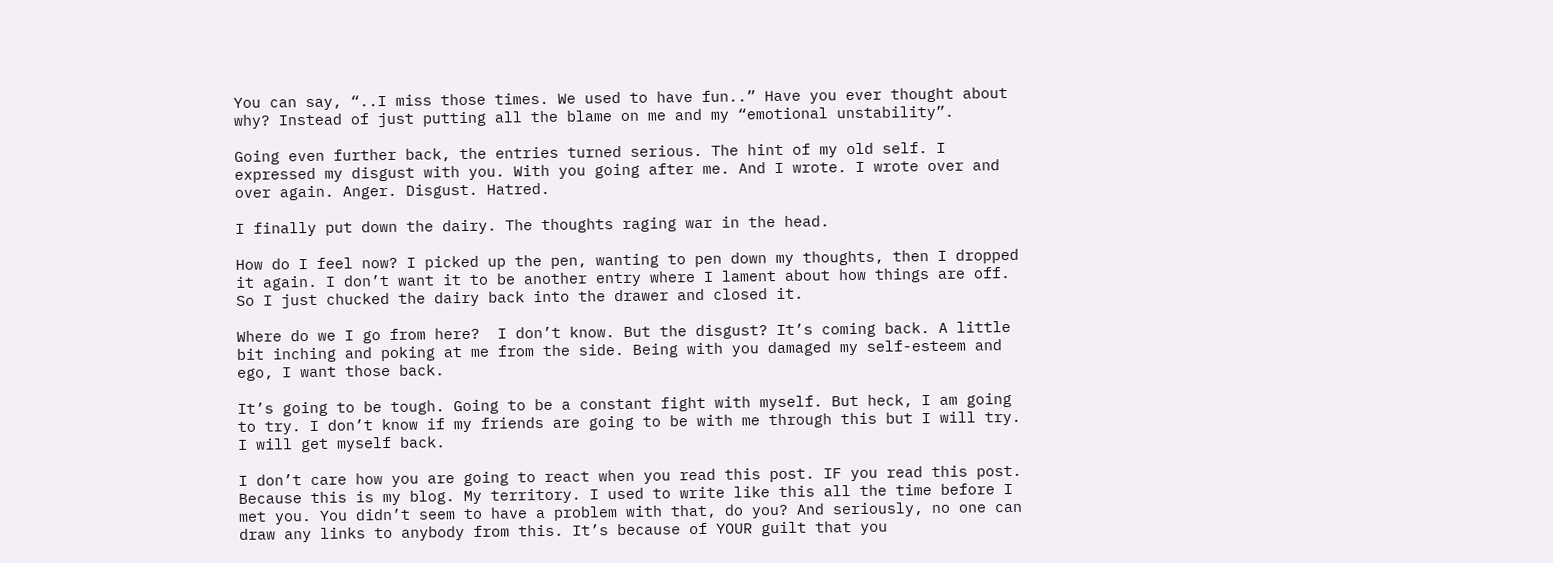You can say, “..I miss those times. We used to have fun..” Have you ever thought about why? Instead of just putting all the blame on me and my “emotional unstability”.

Going even further back, the entries turned serious. The hint of my old self. I expressed my disgust with you. With you going after me. And I wrote. I wrote over and over again. Anger. Disgust. Hatred.

I finally put down the dairy. The thoughts raging war in the head.

How do I feel now? I picked up the pen, wanting to pen down my thoughts, then I dropped it again. I don’t want it to be another entry where I lament about how things are off. So I just chucked the dairy back into the drawer and closed it.

Where do we I go from here?  I don’t know. But the disgust? It’s coming back. A little bit inching and poking at me from the side. Being with you damaged my self-esteem and ego, I want those back.

It’s going to be tough. Going to be a constant fight with myself. But heck, I am going to try. I don’t know if my friends are going to be with me through this but I will try. I will get myself back.

I don’t care how you are going to react when you read this post. IF you read this post. Because this is my blog. My territory. I used to write like this all the time before I met you. You didn’t seem to have a problem with that, do you? And seriously, no one can draw any links to anybody from this. It’s because of YOUR guilt that you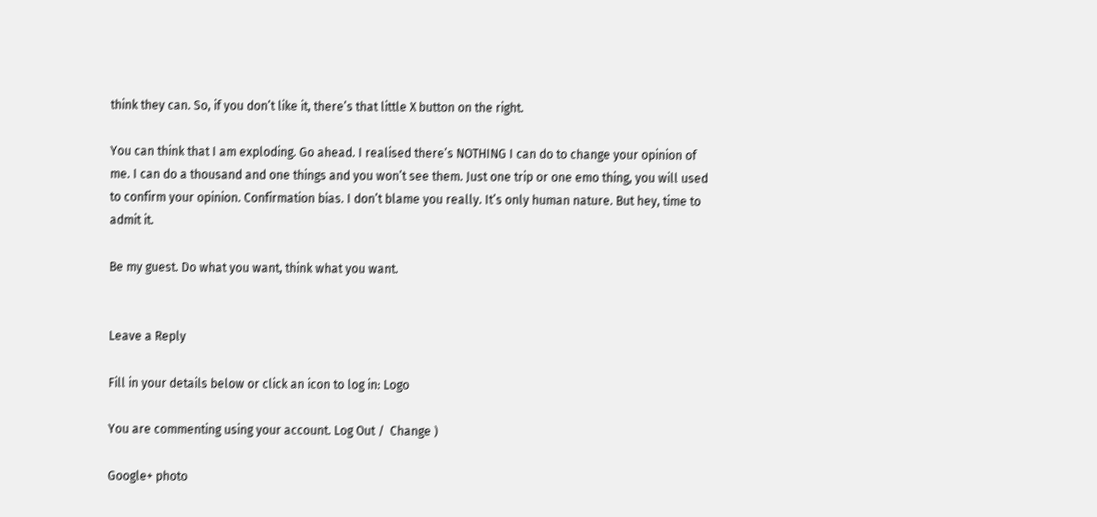think they can. So, if you don’t like it, there’s that little X button on the right.

You can think that I am exploding. Go ahead. I realised there’s NOTHING I can do to change your opinion of me. I can do a thousand and one things and you won’t see them. Just one trip or one emo thing, you will used to confirm your opinion. Confirmation bias. I don’t blame you really. It’s only human nature. But hey, time to admit it.

Be my guest. Do what you want, think what you want.


Leave a Reply

Fill in your details below or click an icon to log in: Logo

You are commenting using your account. Log Out /  Change )

Google+ photo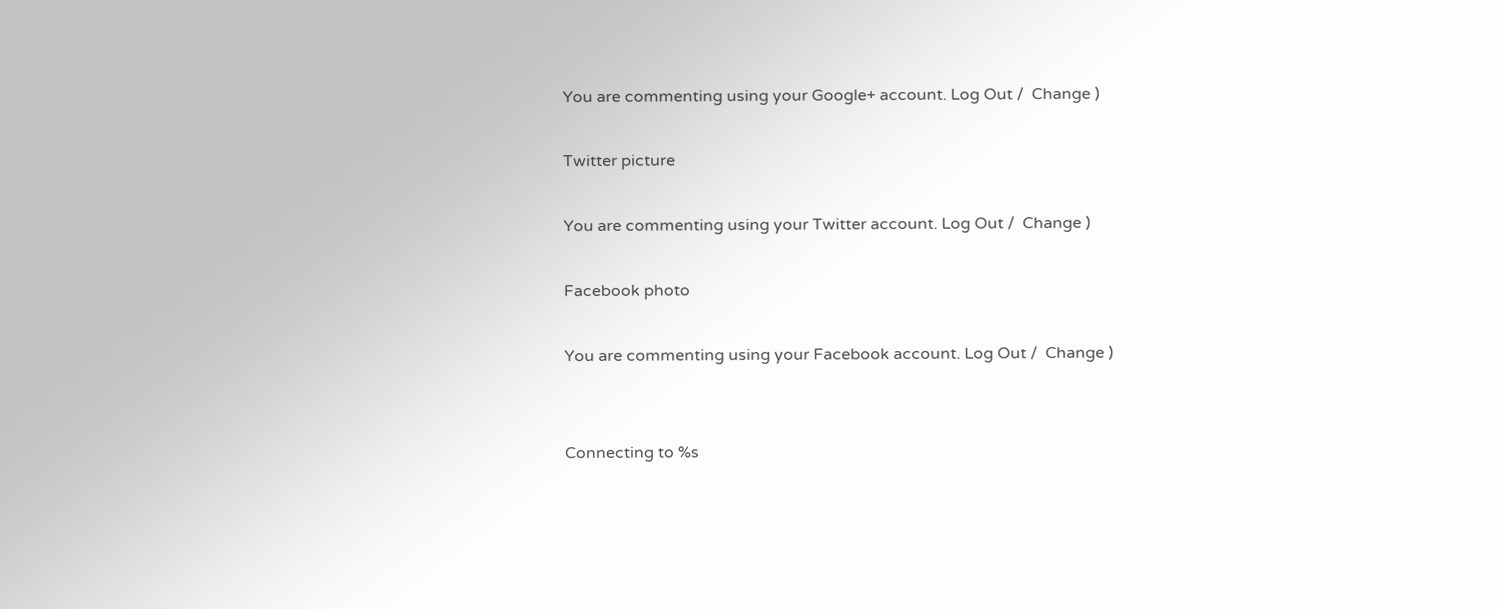You are commenting using your Google+ account. Log Out /  Change )

Twitter picture

You are commenting using your Twitter account. Log Out /  Change )

Facebook photo

You are commenting using your Facebook account. Log Out /  Change )


Connecting to %s